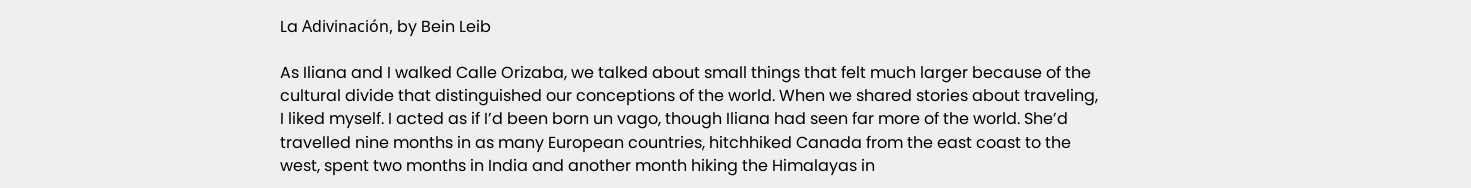La Adivinación, by Bein Leib

As Iliana and I walked Calle Orizaba, we talked about small things that felt much larger because of the cultural divide that distinguished our conceptions of the world. When we shared stories about traveling, I liked myself. I acted as if I’d been born un vago, though Iliana had seen far more of the world. She’d travelled nine months in as many European countries, hitchhiked Canada from the east coast to the west, spent two months in India and another month hiking the Himalayas in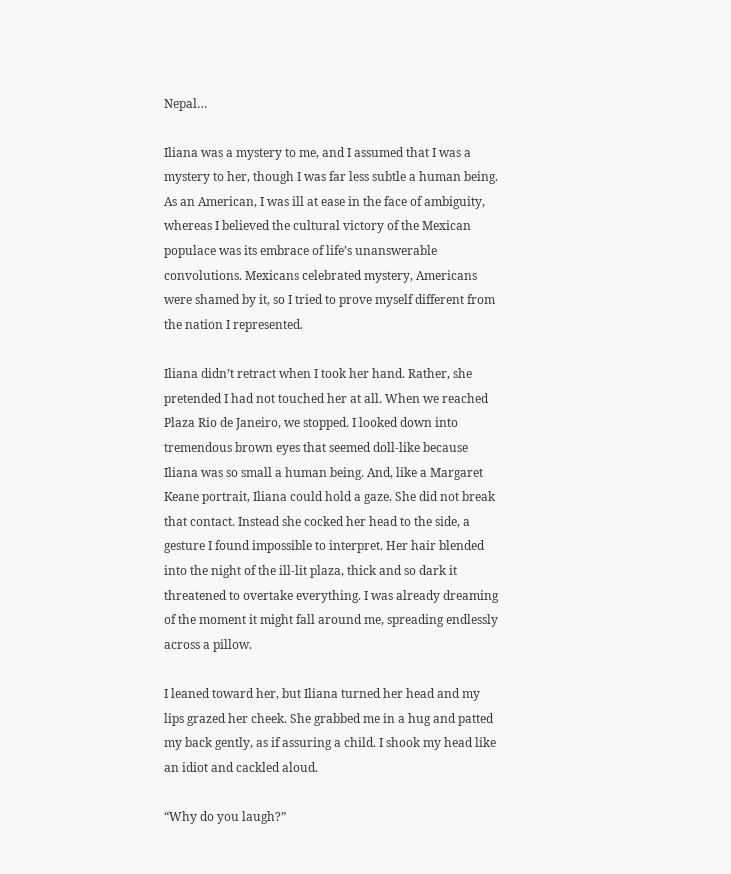Nepal…

Iliana was a mystery to me, and I assumed that I was a mystery to her, though I was far less subtle a human being. As an American, I was ill at ease in the face of ambiguity, whereas I believed the cultural victory of the Mexican populace was its embrace of life’s unanswerable convolutions. Mexicans celebrated mystery, Americans were shamed by it, so I tried to prove myself different from the nation I represented.

Iliana didn’t retract when I took her hand. Rather, she pretended I had not touched her at all. When we reached Plaza Rio de Janeiro, we stopped. I looked down into tremendous brown eyes that seemed doll-like because Iliana was so small a human being. And, like a Margaret Keane portrait, Iliana could hold a gaze. She did not break that contact. Instead she cocked her head to the side, a gesture I found impossible to interpret. Her hair blended into the night of the ill-lit plaza, thick and so dark it threatened to overtake everything. I was already dreaming of the moment it might fall around me, spreading endlessly across a pillow.

I leaned toward her, but Iliana turned her head and my lips grazed her cheek. She grabbed me in a hug and patted my back gently, as if assuring a child. I shook my head like an idiot and cackled aloud.

“Why do you laugh?”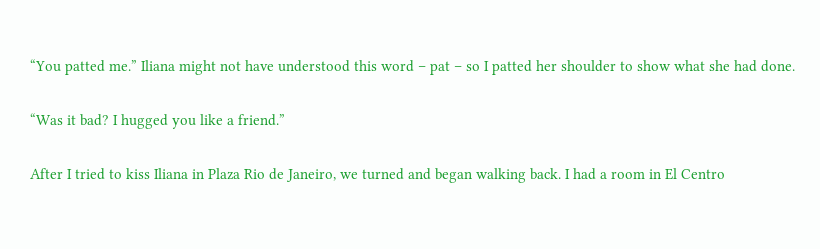“You patted me.” Iliana might not have understood this word – pat – so I patted her shoulder to show what she had done.

“Was it bad? I hugged you like a friend.”

After I tried to kiss Iliana in Plaza Rio de Janeiro, we turned and began walking back. I had a room in El Centro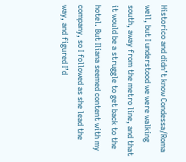Historico and didn’t know Condessa/Roma well, but I understood we were walking south, away from the metro line, and that it would be a struggle to get back to the hotel. But Iliana seemed content with my company, so I followed as she lead the way, and figured I’d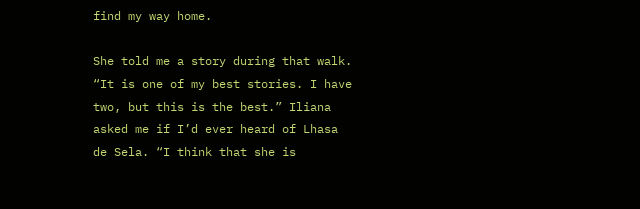find my way home.

She told me a story during that walk. “It is one of my best stories. I have two, but this is the best.” Iliana asked me if I’d ever heard of Lhasa de Sela. “I think that she is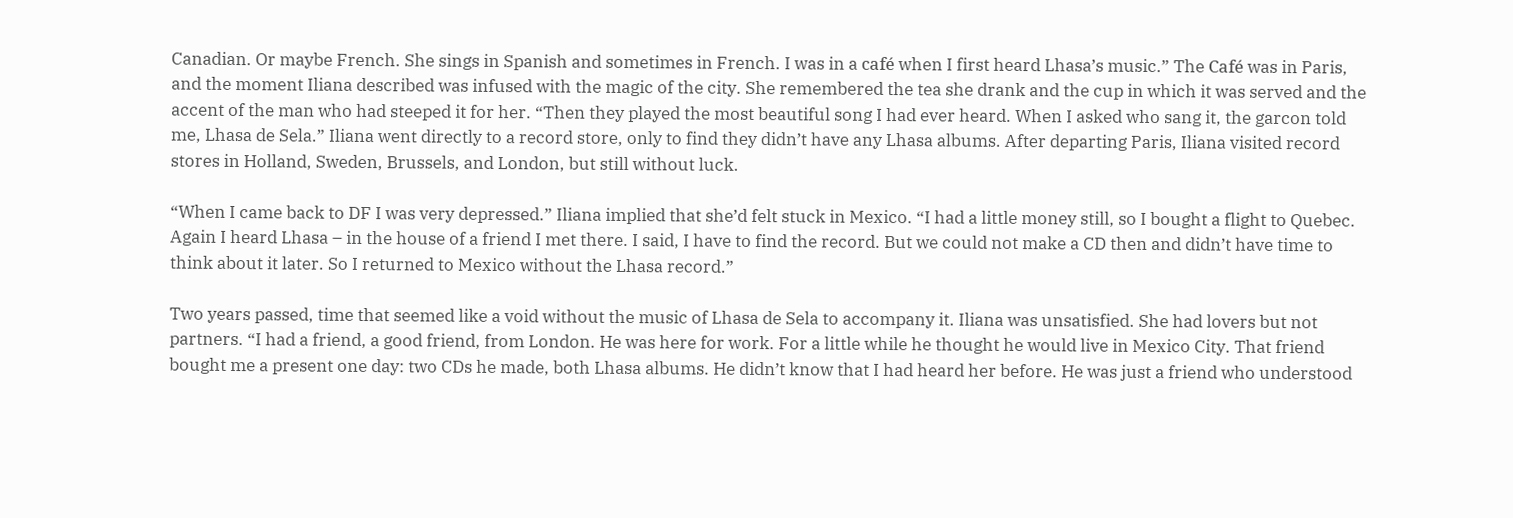Canadian. Or maybe French. She sings in Spanish and sometimes in French. I was in a café when I first heard Lhasa’s music.” The Café was in Paris, and the moment Iliana described was infused with the magic of the city. She remembered the tea she drank and the cup in which it was served and the accent of the man who had steeped it for her. “Then they played the most beautiful song I had ever heard. When I asked who sang it, the garcon told me, Lhasa de Sela.” Iliana went directly to a record store, only to find they didn’t have any Lhasa albums. After departing Paris, Iliana visited record stores in Holland, Sweden, Brussels, and London, but still without luck.

“When I came back to DF I was very depressed.” Iliana implied that she’d felt stuck in Mexico. “I had a little money still, so I bought a flight to Quebec. Again I heard Lhasa – in the house of a friend I met there. I said, I have to find the record. But we could not make a CD then and didn’t have time to think about it later. So I returned to Mexico without the Lhasa record.”

Two years passed, time that seemed like a void without the music of Lhasa de Sela to accompany it. Iliana was unsatisfied. She had lovers but not partners. “I had a friend, a good friend, from London. He was here for work. For a little while he thought he would live in Mexico City. That friend bought me a present one day: two CDs he made, both Lhasa albums. He didn’t know that I had heard her before. He was just a friend who understood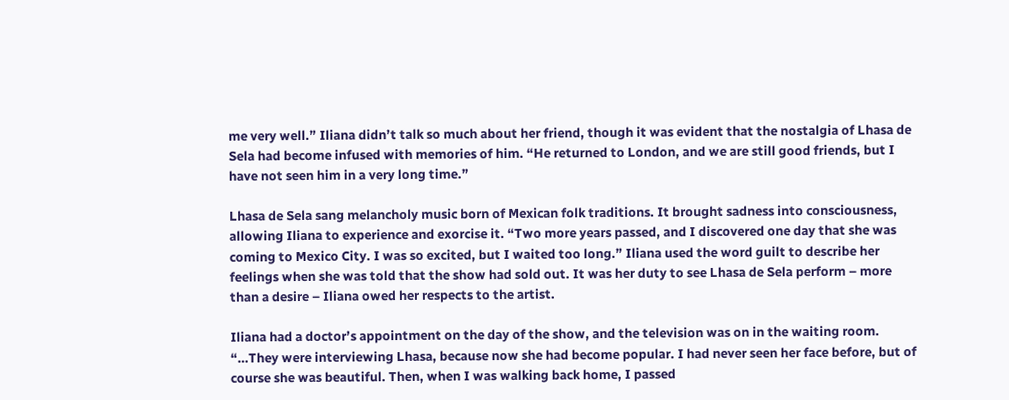me very well.” Iliana didn’t talk so much about her friend, though it was evident that the nostalgia of Lhasa de Sela had become infused with memories of him. “He returned to London, and we are still good friends, but I have not seen him in a very long time.”

Lhasa de Sela sang melancholy music born of Mexican folk traditions. It brought sadness into consciousness, allowing Iliana to experience and exorcise it. “Two more years passed, and I discovered one day that she was coming to Mexico City. I was so excited, but I waited too long.” Iliana used the word guilt to describe her feelings when she was told that the show had sold out. It was her duty to see Lhasa de Sela perform – more than a desire – Iliana owed her respects to the artist.

Iliana had a doctor’s appointment on the day of the show, and the television was on in the waiting room. “…They were interviewing Lhasa, because now she had become popular. I had never seen her face before, but of course she was beautiful. Then, when I was walking back home, I passed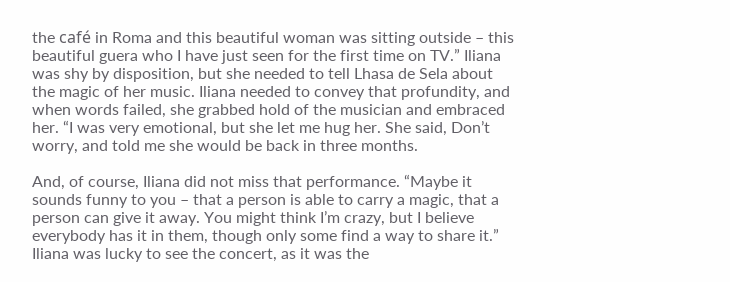the café in Roma and this beautiful woman was sitting outside – this beautiful guera who I have just seen for the first time on TV.” Iliana was shy by disposition, but she needed to tell Lhasa de Sela about the magic of her music. Iliana needed to convey that profundity, and when words failed, she grabbed hold of the musician and embraced her. “I was very emotional, but she let me hug her. She said, Don’t worry, and told me she would be back in three months.

And, of course, Iliana did not miss that performance. “Maybe it sounds funny to you – that a person is able to carry a magic, that a person can give it away. You might think I’m crazy, but I believe everybody has it in them, though only some find a way to share it.” Iliana was lucky to see the concert, as it was the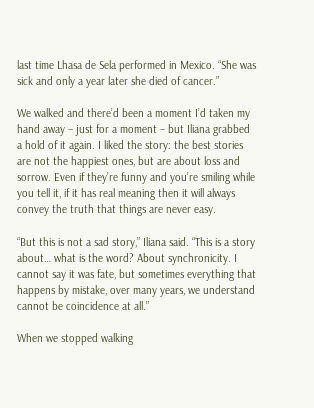last time Lhasa de Sela performed in Mexico. “She was sick and only a year later she died of cancer.”

We walked and there’d been a moment I’d taken my hand away – just for a moment – but Iliana grabbed a hold of it again. I liked the story: the best stories are not the happiest ones, but are about loss and sorrow. Even if they’re funny and you’re smiling while you tell it, if it has real meaning then it will always convey the truth that things are never easy.

“But this is not a sad story,” Iliana said. “This is a story about… what is the word? About synchronicity. I cannot say it was fate, but sometimes everything that happens by mistake, over many years, we understand cannot be coincidence at all.”

When we stopped walking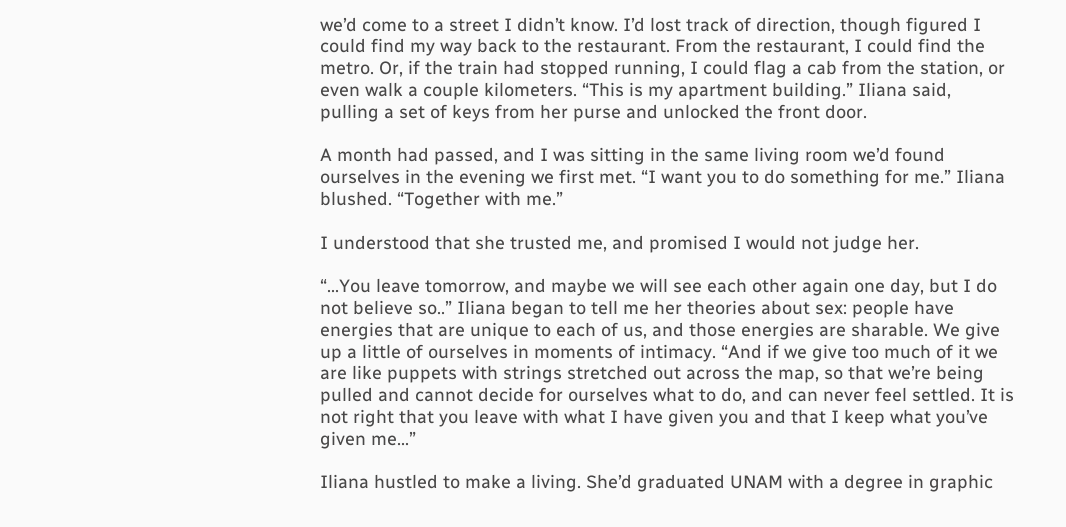we’d come to a street I didn’t know. I’d lost track of direction, though figured I could find my way back to the restaurant. From the restaurant, I could find the metro. Or, if the train had stopped running, I could flag a cab from the station, or even walk a couple kilometers. “This is my apartment building.” Iliana said, pulling a set of keys from her purse and unlocked the front door.

A month had passed, and I was sitting in the same living room we’d found ourselves in the evening we first met. “I want you to do something for me.” Iliana blushed. “Together with me.”

I understood that she trusted me, and promised I would not judge her.

“…You leave tomorrow, and maybe we will see each other again one day, but I do not believe so..” Iliana began to tell me her theories about sex: people have energies that are unique to each of us, and those energies are sharable. We give up a little of ourselves in moments of intimacy. “And if we give too much of it we are like puppets with strings stretched out across the map, so that we’re being pulled and cannot decide for ourselves what to do, and can never feel settled. It is not right that you leave with what I have given you and that I keep what you’ve given me…”

Iliana hustled to make a living. She’d graduated UNAM with a degree in graphic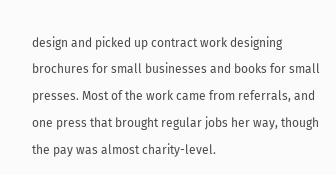design and picked up contract work designing brochures for small businesses and books for small presses. Most of the work came from referrals, and one press that brought regular jobs her way, though the pay was almost charity-level.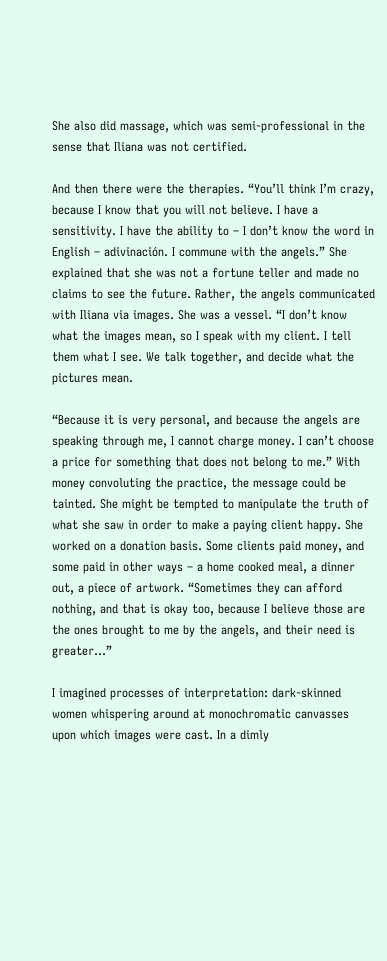She also did massage, which was semi-professional in the sense that Iliana was not certified.

And then there were the therapies. “You’ll think I’m crazy, because I know that you will not believe. I have a sensitivity. I have the ability to – I don’t know the word in English – adivinación. I commune with the angels.” She explained that she was not a fortune teller and made no claims to see the future. Rather, the angels communicated with Iliana via images. She was a vessel. “I don’t know what the images mean, so I speak with my client. I tell them what I see. We talk together, and decide what the pictures mean.

“Because it is very personal, and because the angels are speaking through me, I cannot charge money. I can’t choose a price for something that does not belong to me.” With money convoluting the practice, the message could be tainted. She might be tempted to manipulate the truth of what she saw in order to make a paying client happy. She worked on a donation basis. Some clients paid money, and some paid in other ways – a home cooked meal, a dinner out, a piece of artwork. “Sometimes they can afford nothing, and that is okay too, because I believe those are the ones brought to me by the angels, and their need is greater…”

I imagined processes of interpretation: dark-skinned women whispering around at monochromatic canvasses upon which images were cast. In a dimly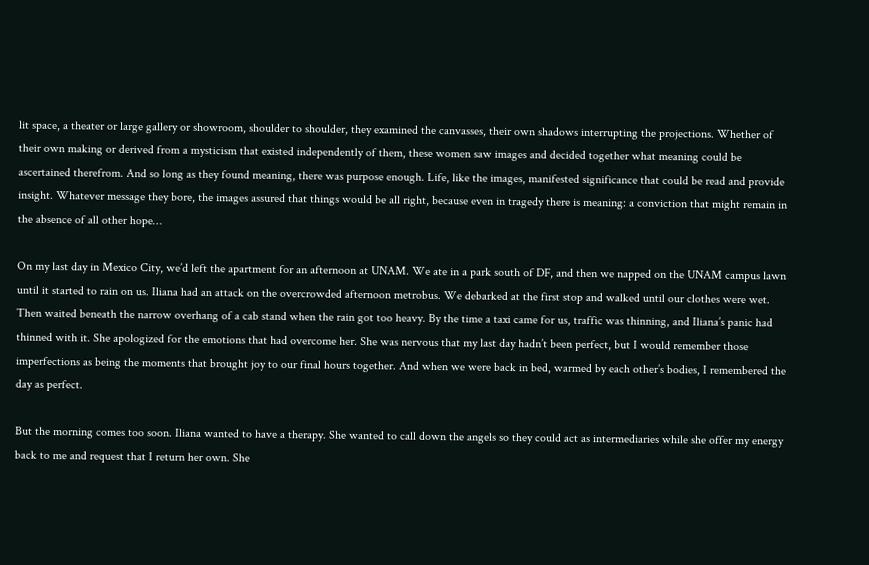lit space, a theater or large gallery or showroom, shoulder to shoulder, they examined the canvasses, their own shadows interrupting the projections. Whether of their own making or derived from a mysticism that existed independently of them, these women saw images and decided together what meaning could be ascertained therefrom. And so long as they found meaning, there was purpose enough. Life, like the images, manifested significance that could be read and provide insight. Whatever message they bore, the images assured that things would be all right, because even in tragedy there is meaning: a conviction that might remain in the absence of all other hope…

On my last day in Mexico City, we’d left the apartment for an afternoon at UNAM. We ate in a park south of DF, and then we napped on the UNAM campus lawn until it started to rain on us. Iliana had an attack on the overcrowded afternoon metrobus. We debarked at the first stop and walked until our clothes were wet. Then waited beneath the narrow overhang of a cab stand when the rain got too heavy. By the time a taxi came for us, traffic was thinning, and Iliana’s panic had thinned with it. She apologized for the emotions that had overcome her. She was nervous that my last day hadn’t been perfect, but I would remember those imperfections as being the moments that brought joy to our final hours together. And when we were back in bed, warmed by each other’s bodies, I remembered the day as perfect.

But the morning comes too soon. Iliana wanted to have a therapy. She wanted to call down the angels so they could act as intermediaries while she offer my energy back to me and request that I return her own. She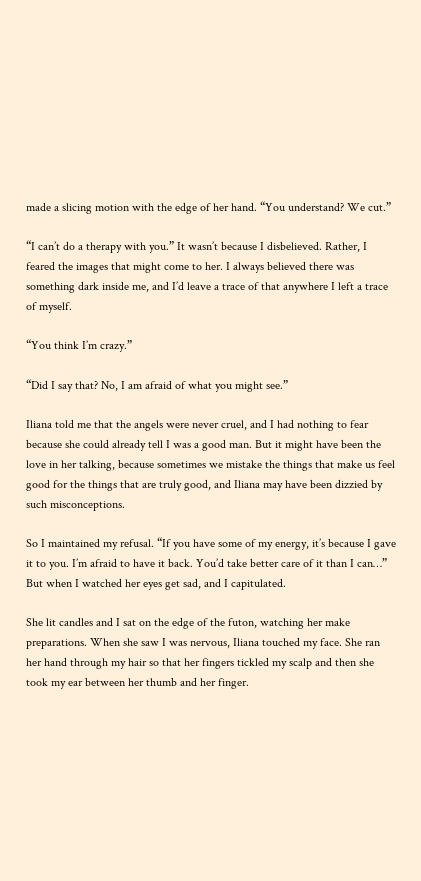made a slicing motion with the edge of her hand. “You understand? We cut.”

“I can’t do a therapy with you.” It wasn’t because I disbelieved. Rather, I feared the images that might come to her. I always believed there was something dark inside me, and I’d leave a trace of that anywhere I left a trace of myself.

“You think I’m crazy.”

“Did I say that? No, I am afraid of what you might see.”

Iliana told me that the angels were never cruel, and I had nothing to fear because she could already tell I was a good man. But it might have been the love in her talking, because sometimes we mistake the things that make us feel good for the things that are truly good, and Iliana may have been dizzied by such misconceptions.

So I maintained my refusal. “If you have some of my energy, it’s because I gave it to you. I’m afraid to have it back. You’d take better care of it than I can…” But when I watched her eyes get sad, and I capitulated.

She lit candles and I sat on the edge of the futon, watching her make preparations. When she saw I was nervous, Iliana touched my face. She ran her hand through my hair so that her fingers tickled my scalp and then she took my ear between her thumb and her finger.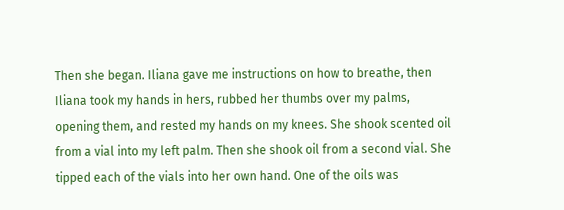Then she began. Iliana gave me instructions on how to breathe, then Iliana took my hands in hers, rubbed her thumbs over my palms, opening them, and rested my hands on my knees. She shook scented oil from a vial into my left palm. Then she shook oil from a second vial. She tipped each of the vials into her own hand. One of the oils was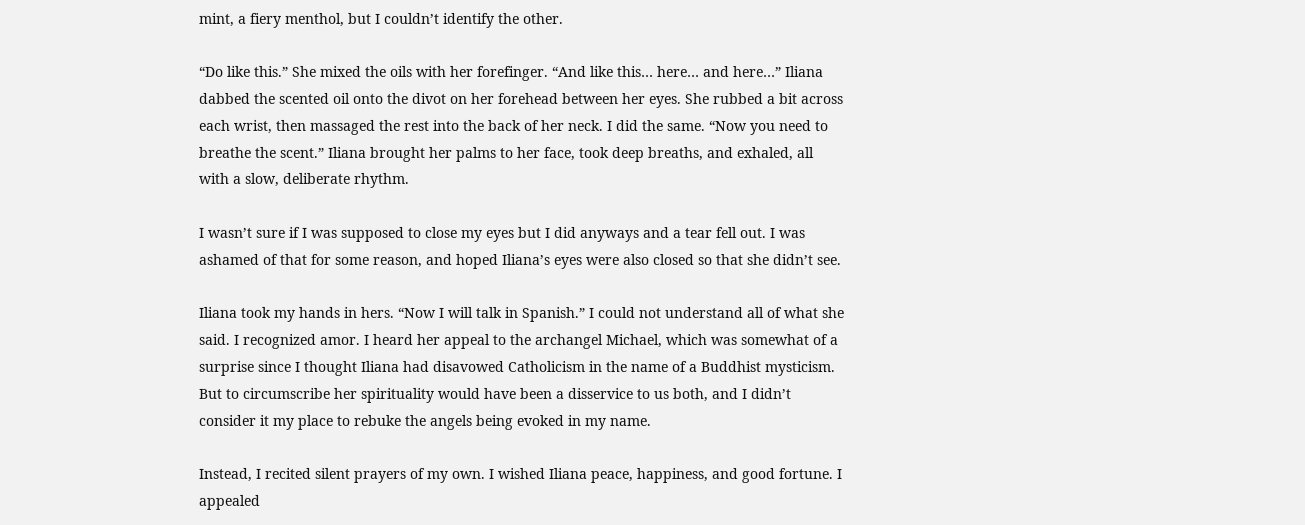mint, a fiery menthol, but I couldn’t identify the other.

“Do like this.” She mixed the oils with her forefinger. “And like this… here… and here…” Iliana dabbed the scented oil onto the divot on her forehead between her eyes. She rubbed a bit across each wrist, then massaged the rest into the back of her neck. I did the same. “Now you need to breathe the scent.” Iliana brought her palms to her face, took deep breaths, and exhaled, all with a slow, deliberate rhythm.

I wasn’t sure if I was supposed to close my eyes but I did anyways and a tear fell out. I was ashamed of that for some reason, and hoped Iliana’s eyes were also closed so that she didn’t see.

Iliana took my hands in hers. “Now I will talk in Spanish.” I could not understand all of what she said. I recognized amor. I heard her appeal to the archangel Michael, which was somewhat of a surprise since I thought Iliana had disavowed Catholicism in the name of a Buddhist mysticism. But to circumscribe her spirituality would have been a disservice to us both, and I didn’t consider it my place to rebuke the angels being evoked in my name.

Instead, I recited silent prayers of my own. I wished Iliana peace, happiness, and good fortune. I appealed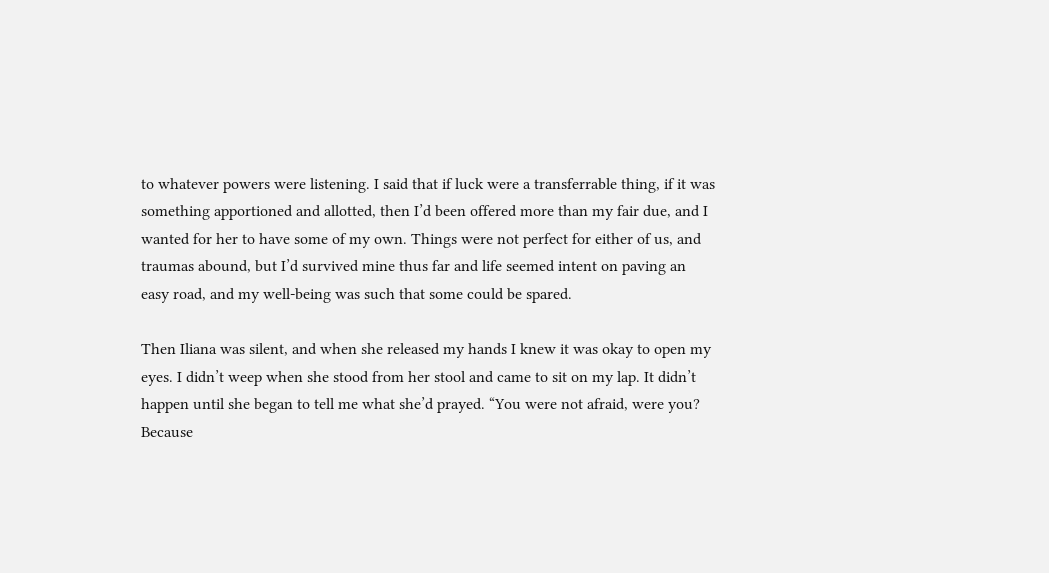to whatever powers were listening. I said that if luck were a transferrable thing, if it was something apportioned and allotted, then I’d been offered more than my fair due, and I wanted for her to have some of my own. Things were not perfect for either of us, and traumas abound, but I’d survived mine thus far and life seemed intent on paving an easy road, and my well-being was such that some could be spared.

Then Iliana was silent, and when she released my hands I knew it was okay to open my eyes. I didn’t weep when she stood from her stool and came to sit on my lap. It didn’t happen until she began to tell me what she’d prayed. “You were not afraid, were you? Because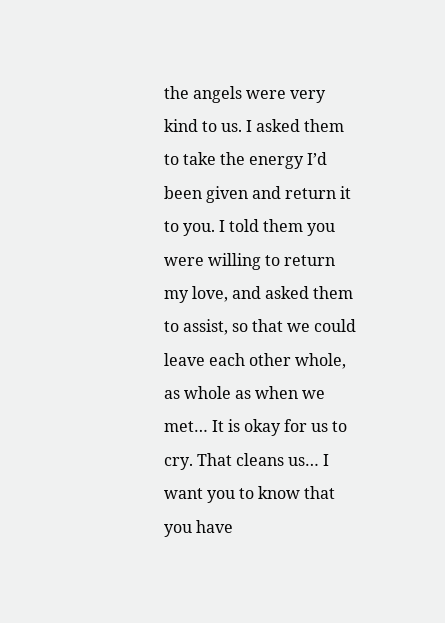the angels were very kind to us. I asked them to take the energy I’d been given and return it to you. I told them you were willing to return my love, and asked them to assist, so that we could leave each other whole, as whole as when we met… It is okay for us to cry. That cleans us… I want you to know that you have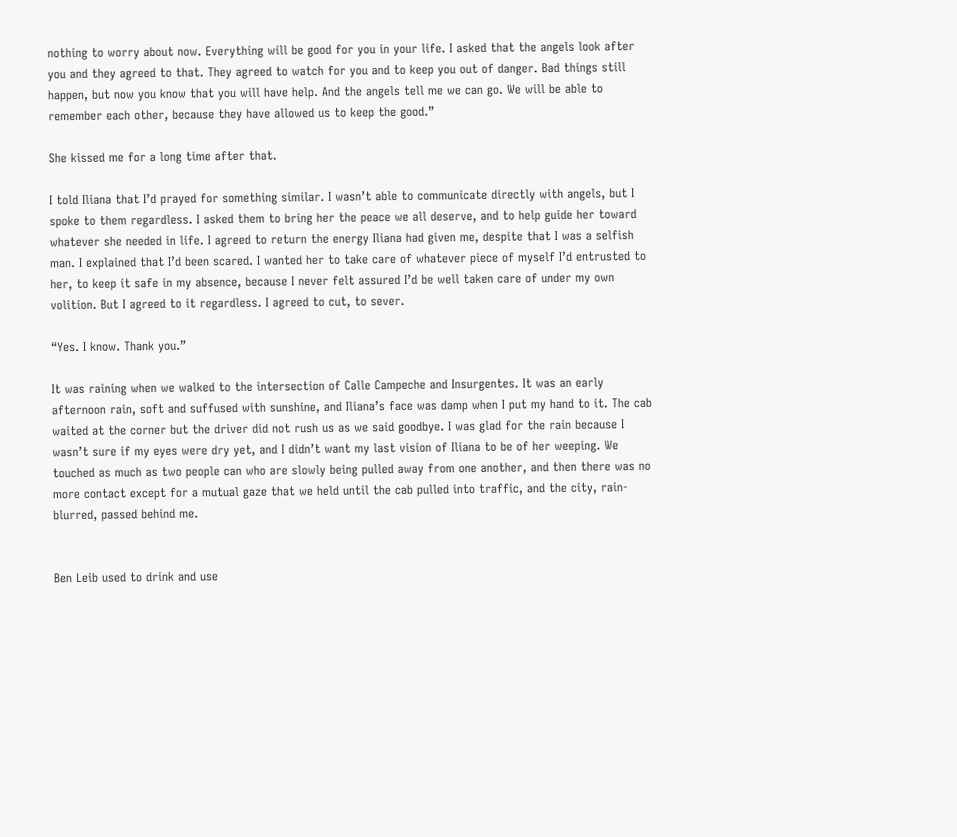nothing to worry about now. Everything will be good for you in your life. I asked that the angels look after you and they agreed to that. They agreed to watch for you and to keep you out of danger. Bad things still happen, but now you know that you will have help. And the angels tell me we can go. We will be able to remember each other, because they have allowed us to keep the good.”

She kissed me for a long time after that.

I told Iliana that I’d prayed for something similar. I wasn’t able to communicate directly with angels, but I spoke to them regardless. I asked them to bring her the peace we all deserve, and to help guide her toward whatever she needed in life. I agreed to return the energy Iliana had given me, despite that I was a selfish man. I explained that I’d been scared. I wanted her to take care of whatever piece of myself I’d entrusted to her, to keep it safe in my absence, because I never felt assured I’d be well taken care of under my own volition. But I agreed to it regardless. I agreed to cut, to sever.

“Yes. I know. Thank you.”

It was raining when we walked to the intersection of Calle Campeche and Insurgentes. It was an early afternoon rain, soft and suffused with sunshine, and Iliana’s face was damp when I put my hand to it. The cab waited at the corner but the driver did not rush us as we said goodbye. I was glad for the rain because I wasn’t sure if my eyes were dry yet, and I didn’t want my last vision of Iliana to be of her weeping. We touched as much as two people can who are slowly being pulled away from one another, and then there was no more contact except for a mutual gaze that we held until the cab pulled into traffic, and the city, rain-blurred, passed behind me.


Ben Leib used to drink and use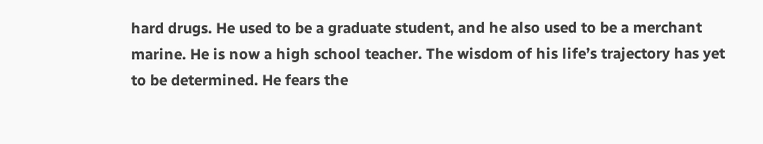hard drugs. He used to be a graduate student, and he also used to be a merchant marine. He is now a high school teacher. The wisdom of his life’s trajectory has yet to be determined. He fears the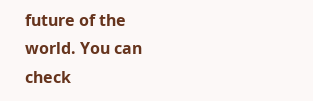future of the world. You can check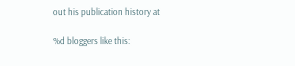out his publication history at

%d bloggers like this: